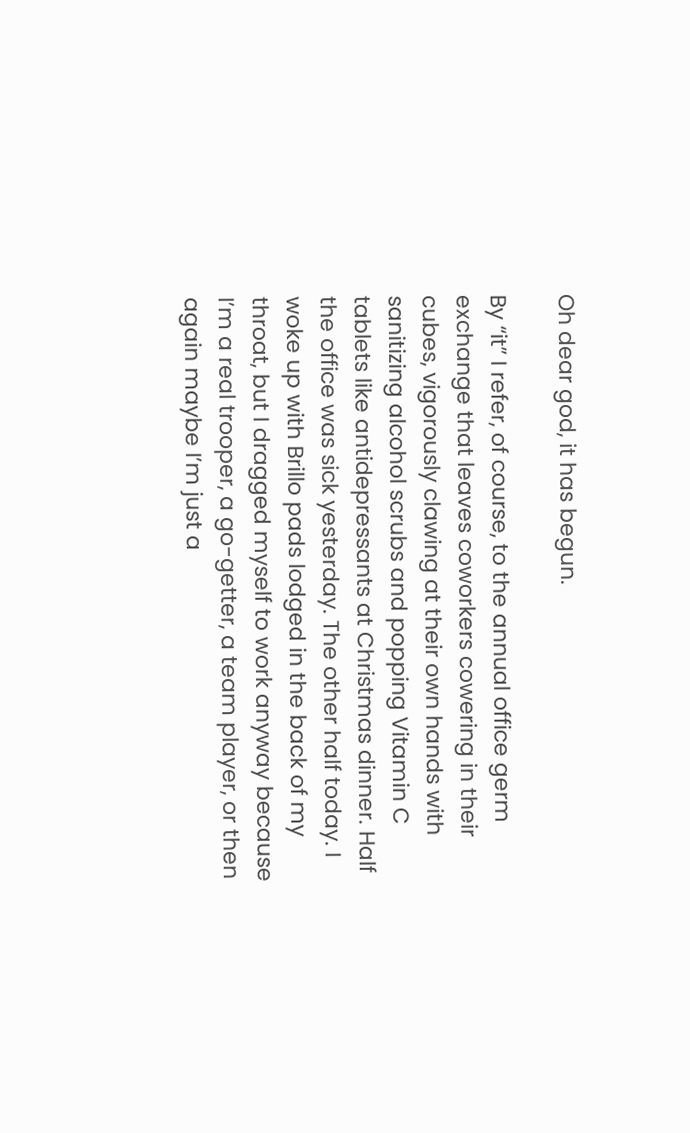Oh dear god, it has begun.

By “it” I refer, of course, to the annual office germ exchange that leaves coworkers cowering in their cubes, vigorously clawing at their own hands with sanitizing alcohol scrubs and popping Vitamin C tablets like antidepressants at Christmas dinner. Half the office was sick yesterday. The other half today. I woke up with Brillo pads lodged in the back of my throat, but I dragged myself to work anyway because I’m a real trooper, a go-getter, a team player, or then again maybe I’m just a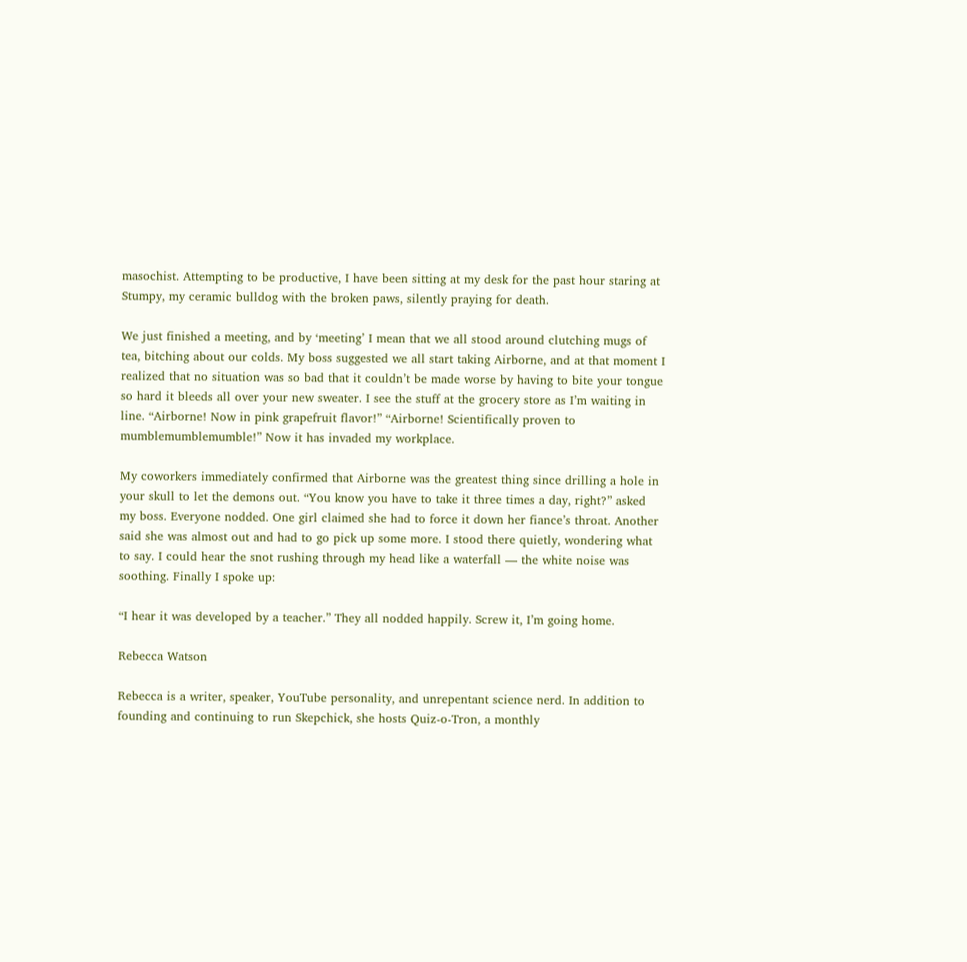masochist. Attempting to be productive, I have been sitting at my desk for the past hour staring at Stumpy, my ceramic bulldog with the broken paws, silently praying for death.

We just finished a meeting, and by ‘meeting’ I mean that we all stood around clutching mugs of tea, bitching about our colds. My boss suggested we all start taking Airborne, and at that moment I realized that no situation was so bad that it couldn’t be made worse by having to bite your tongue so hard it bleeds all over your new sweater. I see the stuff at the grocery store as I’m waiting in line. “Airborne! Now in pink grapefruit flavor!” “Airborne! Scientifically proven to mumblemumblemumble!” Now it has invaded my workplace.

My coworkers immediately confirmed that Airborne was the greatest thing since drilling a hole in your skull to let the demons out. “You know you have to take it three times a day, right?” asked my boss. Everyone nodded. One girl claimed she had to force it down her fiance’s throat. Another said she was almost out and had to go pick up some more. I stood there quietly, wondering what to say. I could hear the snot rushing through my head like a waterfall — the white noise was soothing. Finally I spoke up:

“I hear it was developed by a teacher.” They all nodded happily. Screw it, I’m going home.

Rebecca Watson

Rebecca is a writer, speaker, YouTube personality, and unrepentant science nerd. In addition to founding and continuing to run Skepchick, she hosts Quiz-o-Tron, a monthly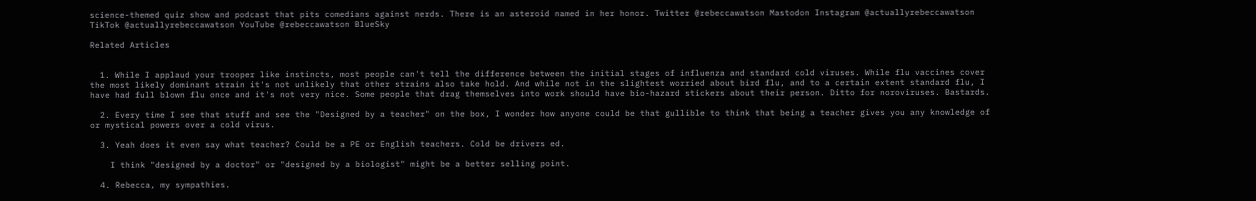science-themed quiz show and podcast that pits comedians against nerds. There is an asteroid named in her honor. Twitter @rebeccawatson Mastodon Instagram @actuallyrebeccawatson TikTok @actuallyrebeccawatson YouTube @rebeccawatson BlueSky

Related Articles


  1. While I applaud your trooper like instincts, most people can't tell the difference between the initial stages of influenza and standard cold viruses. While flu vaccines cover the most likely dominant strain it's not unlikely that other strains also take hold. And while not in the slightest worried about bird flu, and to a certain extent standard flu, I have had full blown flu once and it's not very nice. Some people that drag themselves into work should have bio-hazard stickers about their person. Ditto for noroviruses. Bastards.

  2. Every time I see that stuff and see the "Designed by a teacher" on the box, I wonder how anyone could be that gullible to think that being a teacher gives you any knowledge of or mystical powers over a cold virus.

  3. Yeah does it even say what teacher? Could be a PE or English teachers. Cold be drivers ed.

    I think "designed by a doctor" or "designed by a biologist" might be a better selling point.

  4. Rebecca, my sympathies.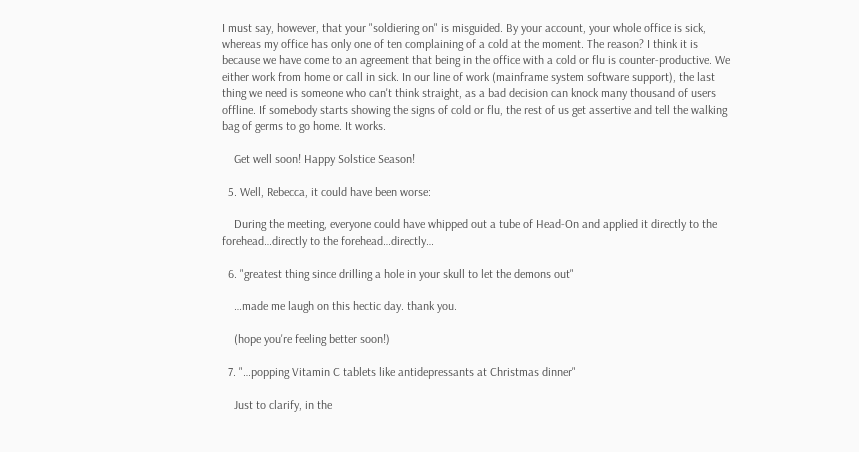I must say, however, that your "soldiering on" is misguided. By your account, your whole office is sick, whereas my office has only one of ten complaining of a cold at the moment. The reason? I think it is because we have come to an agreement that being in the office with a cold or flu is counter-productive. We either work from home or call in sick. In our line of work (mainframe system software support), the last thing we need is someone who can't think straight, as a bad decision can knock many thousand of users offline. If somebody starts showing the signs of cold or flu, the rest of us get assertive and tell the walking bag of germs to go home. It works.

    Get well soon! Happy Solstice Season!

  5. Well, Rebecca, it could have been worse:

    During the meeting, everyone could have whipped out a tube of Head-On and applied it directly to the forehead…directly to the forehead…directly…

  6. "greatest thing since drilling a hole in your skull to let the demons out"

    …made me laugh on this hectic day. thank you.

    (hope you're feeling better soon!)

  7. "…popping Vitamin C tablets like antidepressants at Christmas dinner"

    Just to clarify, in the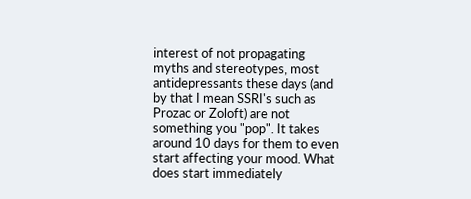interest of not propagating myths and stereotypes, most antidepressants these days (and by that I mean SSRI's such as Prozac or Zoloft) are not something you "pop". It takes around 10 days for them to even start affecting your mood. What does start immediately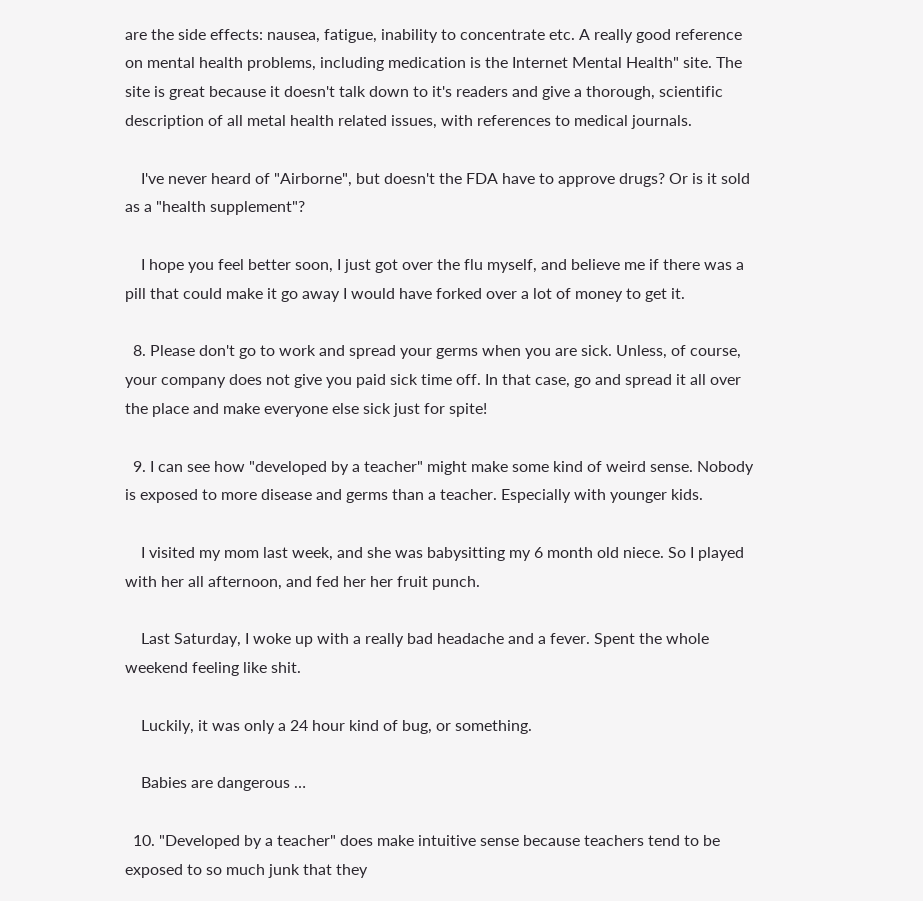are the side effects: nausea, fatigue, inability to concentrate etc. A really good reference on mental health problems, including medication is the Internet Mental Health" site. The site is great because it doesn't talk down to it's readers and give a thorough, scientific description of all metal health related issues, with references to medical journals.

    I've never heard of "Airborne", but doesn't the FDA have to approve drugs? Or is it sold as a "health supplement"?

    I hope you feel better soon, I just got over the flu myself, and believe me if there was a pill that could make it go away I would have forked over a lot of money to get it.

  8. Please don't go to work and spread your germs when you are sick. Unless, of course, your company does not give you paid sick time off. In that case, go and spread it all over the place and make everyone else sick just for spite!

  9. I can see how "developed by a teacher" might make some kind of weird sense. Nobody is exposed to more disease and germs than a teacher. Especially with younger kids.

    I visited my mom last week, and she was babysitting my 6 month old niece. So I played with her all afternoon, and fed her her fruit punch.

    Last Saturday, I woke up with a really bad headache and a fever. Spent the whole weekend feeling like shit.

    Luckily, it was only a 24 hour kind of bug, or something.

    Babies are dangerous …

  10. "Developed by a teacher" does make intuitive sense because teachers tend to be exposed to so much junk that they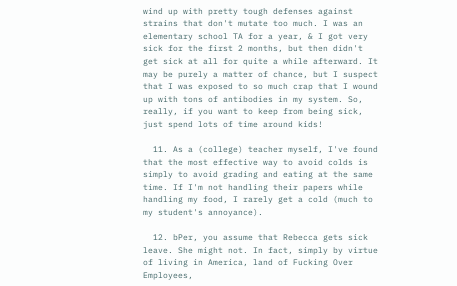wind up with pretty tough defenses against strains that don't mutate too much. I was an elementary school TA for a year, & I got very sick for the first 2 months, but then didn't get sick at all for quite a while afterward. It may be purely a matter of chance, but I suspect that I was exposed to so much crap that I wound up with tons of antibodies in my system. So, really, if you want to keep from being sick, just spend lots of time around kids!

  11. As a (college) teacher myself, I've found that the most effective way to avoid colds is simply to avoid grading and eating at the same time. If I'm not handling their papers while handling my food, I rarely get a cold (much to my student's annoyance).

  12. bPer, you assume that Rebecca gets sick leave. She might not. In fact, simply by virtue of living in America, land of Fucking Over Employees,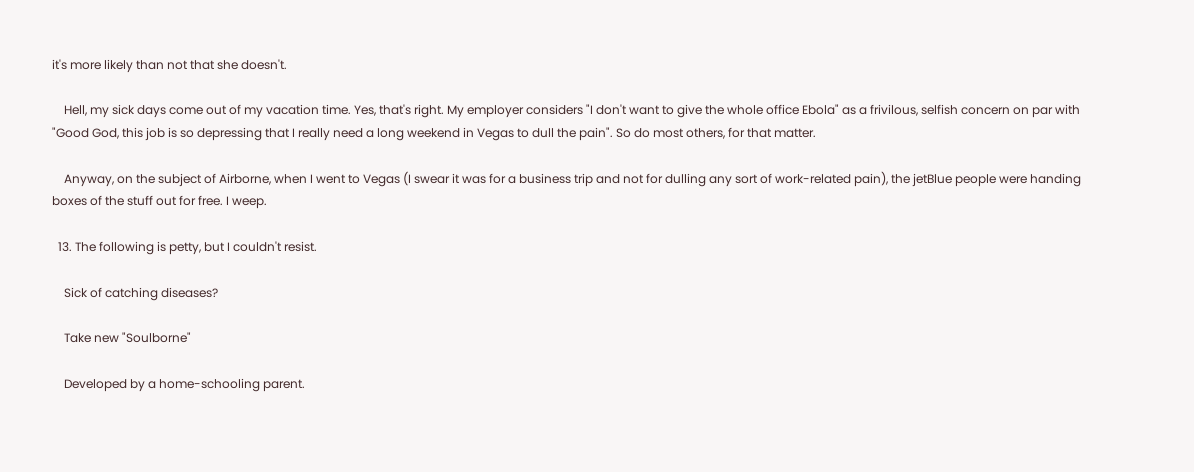it's more likely than not that she doesn't.

    Hell, my sick days come out of my vacation time. Yes, that's right. My employer considers "I don't want to give the whole office Ebola" as a frivilous, selfish concern on par with "Good God, this job is so depressing that I really need a long weekend in Vegas to dull the pain". So do most others, for that matter.

    Anyway, on the subject of Airborne, when I went to Vegas (I swear it was for a business trip and not for dulling any sort of work-related pain), the jetBlue people were handing boxes of the stuff out for free. I weep.

  13. The following is petty, but I couldn't resist.

    Sick of catching diseases?

    Take new "Soulborne"

    Developed by a home-schooling parent.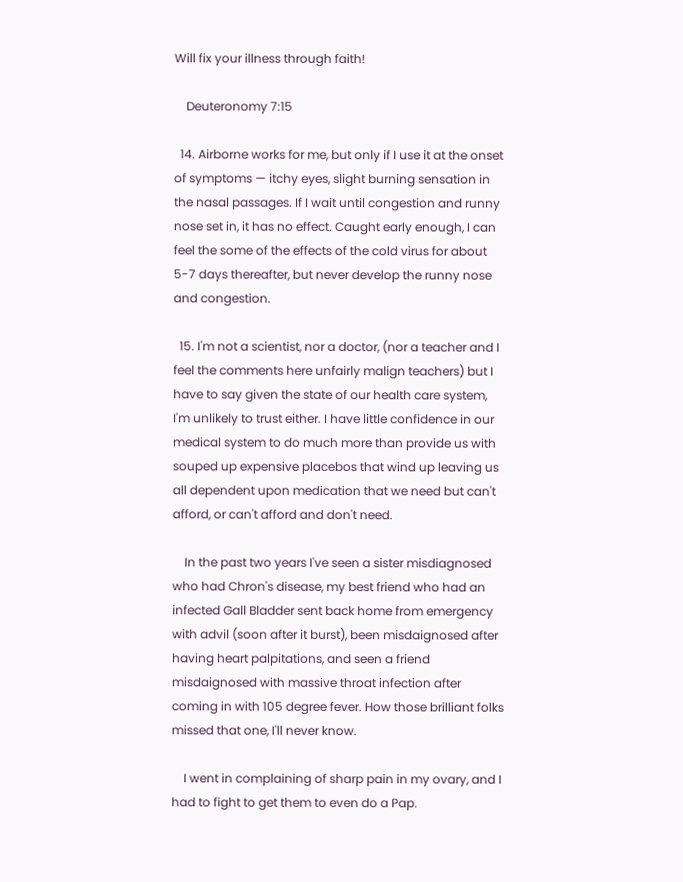Will fix your illness through faith!

    Deuteronomy 7:15

  14. Airborne works for me, but only if I use it at the onset of symptoms — itchy eyes, slight burning sensation in the nasal passages. If I wait until congestion and runny nose set in, it has no effect. Caught early enough, I can feel the some of the effects of the cold virus for about 5-7 days thereafter, but never develop the runny nose and congestion.

  15. I'm not a scientist, nor a doctor, (nor a teacher and I feel the comments here unfairly malign teachers) but I have to say given the state of our health care system, I'm unlikely to trust either. I have little confidence in our medical system to do much more than provide us with souped up expensive placebos that wind up leaving us all dependent upon medication that we need but can't afford, or can't afford and don't need.

    In the past two years I've seen a sister misdiagnosed who had Chron's disease, my best friend who had an infected Gall Bladder sent back home from emergency with advil (soon after it burst), been misdaignosed after having heart palpitations, and seen a friend misdaignosed with massive throat infection after coming in with 105 degree fever. How those brilliant folks missed that one, I'll never know.

    I went in complaining of sharp pain in my ovary, and I had to fight to get them to even do a Pap.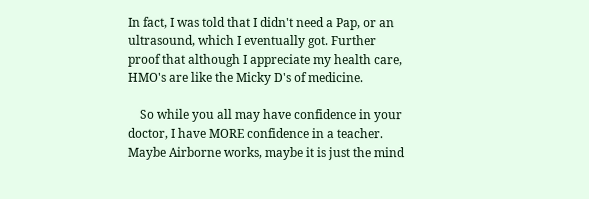In fact, I was told that I didn't need a Pap, or an ultrasound, which I eventually got. Further proof that although I appreciate my health care, HMO's are like the Micky D's of medicine.

    So while you all may have confidence in your doctor, I have MORE confidence in a teacher. Maybe Airborne works, maybe it is just the mind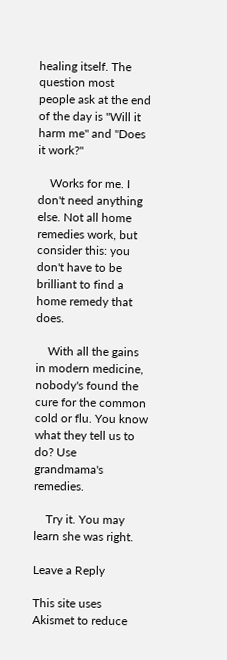healing itself. The question most people ask at the end of the day is "Will it harm me" and "Does it work?"

    Works for me. I don't need anything else. Not all home remedies work, but consider this: you don't have to be brilliant to find a home remedy that does.

    With all the gains in modern medicine, nobody's found the cure for the common cold or flu. You know what they tell us to do? Use grandmama's remedies.

    Try it. You may learn she was right.

Leave a Reply

This site uses Akismet to reduce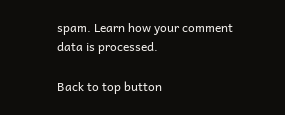spam. Learn how your comment data is processed.

Back to top button